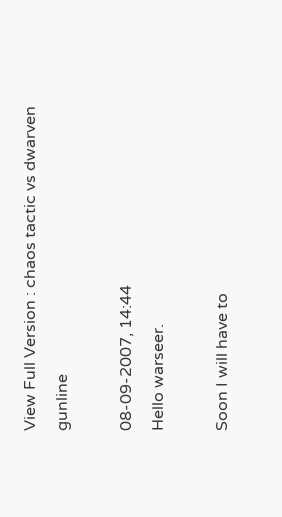View Full Version : chaos tactic vs dwarven gunline

08-09-2007, 14:44
Hello warseer.

Soon I will have to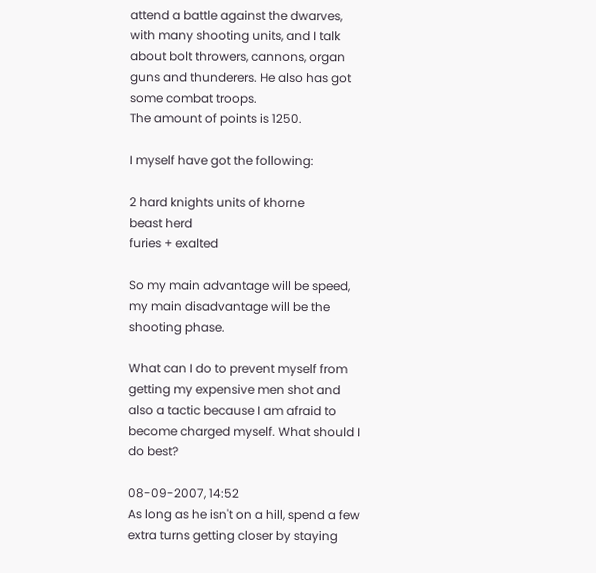attend a battle against the dwarves, with many shooting units, and I talk about bolt throwers, cannons, organ guns and thunderers. He also has got some combat troops.
The amount of points is 1250.

I myself have got the following:

2 hard knights units of khorne
beast herd
furies + exalted

So my main advantage will be speed, my main disadvantage will be the shooting phase.

What can I do to prevent myself from getting my expensive men shot and also a tactic because I am afraid to become charged myself. What should I do best?

08-09-2007, 14:52
As long as he isn't on a hill, spend a few extra turns getting closer by staying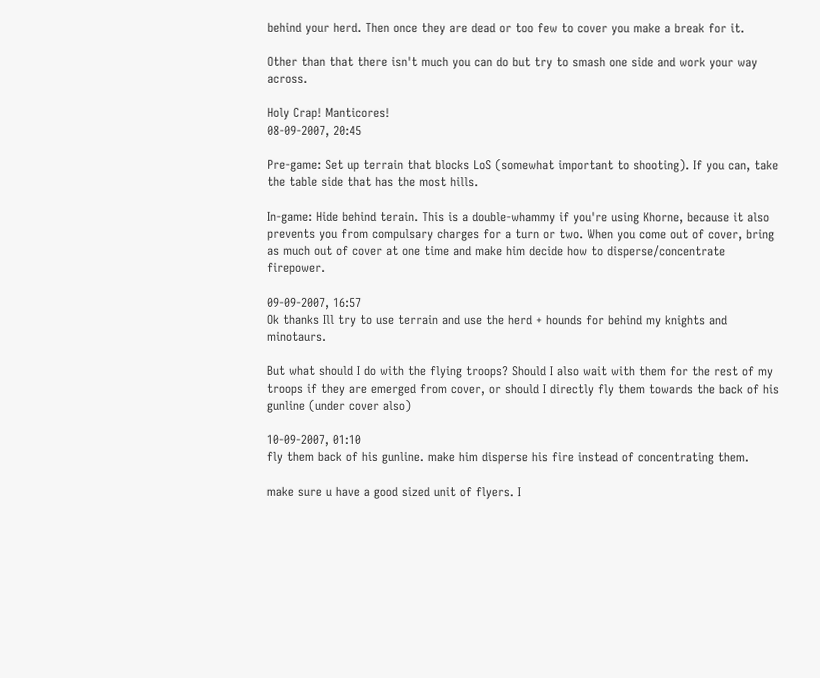behind your herd. Then once they are dead or too few to cover you make a break for it.

Other than that there isn't much you can do but try to smash one side and work your way across.

Holy Crap! Manticores!
08-09-2007, 20:45

Pre-game: Set up terrain that blocks LoS (somewhat important to shooting). If you can, take the table side that has the most hills.

In-game: Hide behind terain. This is a double-whammy if you're using Khorne, because it also prevents you from compulsary charges for a turn or two. When you come out of cover, bring as much out of cover at one time and make him decide how to disperse/concentrate firepower.

09-09-2007, 16:57
Ok thanks Ill try to use terrain and use the herd + hounds for behind my knights and minotaurs.

But what should I do with the flying troops? Should I also wait with them for the rest of my troops if they are emerged from cover, or should I directly fly them towards the back of his gunline (under cover also)

10-09-2007, 01:10
fly them back of his gunline. make him disperse his fire instead of concentrating them.

make sure u have a good sized unit of flyers. I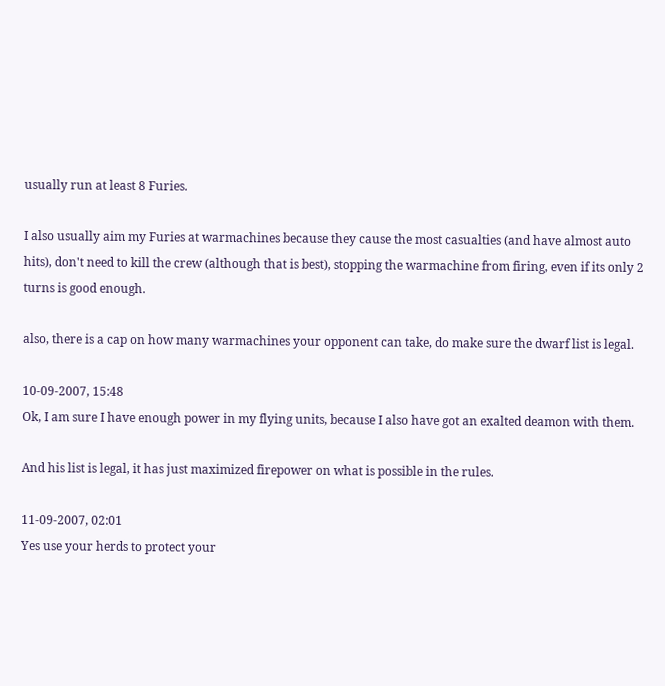usually run at least 8 Furies.

I also usually aim my Furies at warmachines because they cause the most casualties (and have almost auto hits), don't need to kill the crew (although that is best), stopping the warmachine from firing, even if its only 2 turns is good enough.

also, there is a cap on how many warmachines your opponent can take, do make sure the dwarf list is legal.

10-09-2007, 15:48
Ok, I am sure I have enough power in my flying units, because I also have got an exalted deamon with them.

And his list is legal, it has just maximized firepower on what is possible in the rules.

11-09-2007, 02:01
Yes use your herds to protect your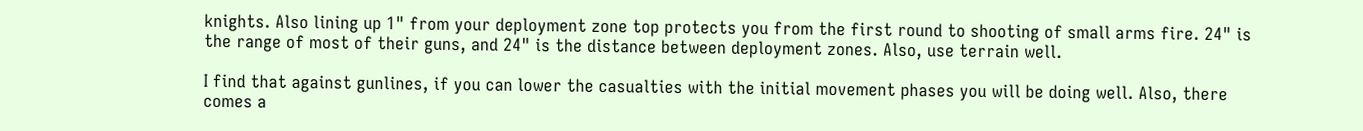knights. Also lining up 1" from your deployment zone top protects you from the first round to shooting of small arms fire. 24" is the range of most of their guns, and 24" is the distance between deployment zones. Also, use terrain well.

I find that against gunlines, if you can lower the casualties with the initial movement phases you will be doing well. Also, there comes a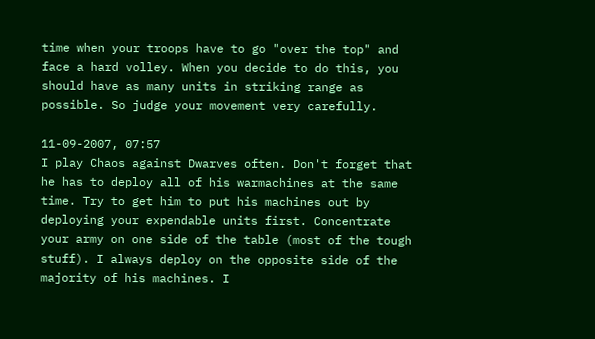time when your troops have to go "over the top" and face a hard volley. When you decide to do this, you should have as many units in striking range as possible. So judge your movement very carefully.

11-09-2007, 07:57
I play Chaos against Dwarves often. Don't forget that he has to deploy all of his warmachines at the same time. Try to get him to put his machines out by deploying your expendable units first. Concentrate your army on one side of the table (most of the tough stuff). I always deploy on the opposite side of the majority of his machines. I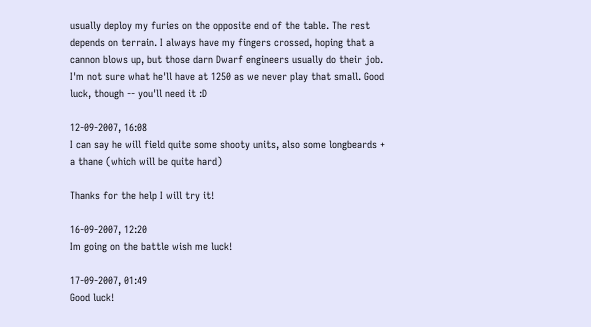usually deploy my furies on the opposite end of the table. The rest depends on terrain. I always have my fingers crossed, hoping that a cannon blows up, but those darn Dwarf engineers usually do their job. I'm not sure what he'll have at 1250 as we never play that small. Good luck, though -- you'll need it :D

12-09-2007, 16:08
I can say he will field quite some shooty units, also some longbeards + a thane (which will be quite hard)

Thanks for the help I will try it!

16-09-2007, 12:20
Im going on the battle wish me luck!

17-09-2007, 01:49
Good luck!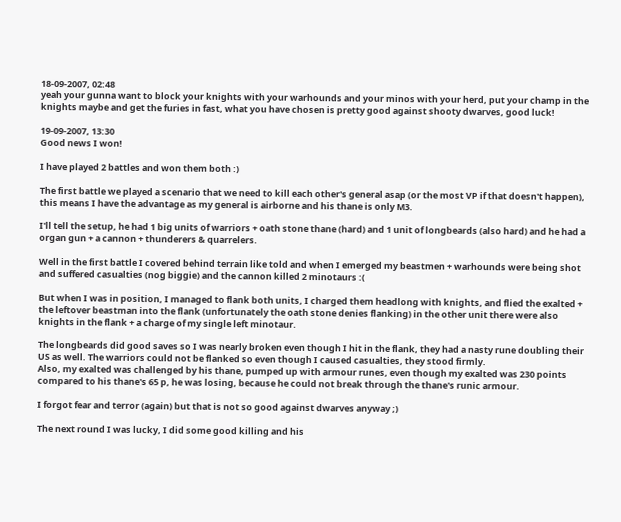18-09-2007, 02:48
yeah your gunna want to block your knights with your warhounds and your minos with your herd, put your champ in the knights maybe and get the furies in fast, what you have chosen is pretty good against shooty dwarves, good luck!

19-09-2007, 13:30
Good news I won!

I have played 2 battles and won them both :)

The first battle we played a scenario that we need to kill each other's general asap (or the most VP if that doesn't happen), this means I have the advantage as my general is airborne and his thane is only M3.

I'll tell the setup, he had 1 big units of warriors + oath stone thane (hard) and 1 unit of longbeards (also hard) and he had a organ gun + a cannon + thunderers & quarrelers.

Well in the first battle I covered behind terrain like told and when I emerged my beastmen + warhounds were being shot and suffered casualties (nog biggie) and the cannon killed 2 minotaurs :(

But when I was in position, I managed to flank both units, I charged them headlong with knights, and flied the exalted + the leftover beastman into the flank (unfortunately the oath stone denies flanking) in the other unit there were also knights in the flank + a charge of my single left minotaur.

The longbeards did good saves so I was nearly broken even though I hit in the flank, they had a nasty rune doubling their US as well. The warriors could not be flanked so even though I caused casualties, they stood firmly.
Also, my exalted was challenged by his thane, pumped up with armour runes, even though my exalted was 230 points compared to his thane's 65 p, he was losing, because he could not break through the thane's runic armour.

I forgot fear and terror (again) but that is not so good against dwarves anyway ;)

The next round I was lucky, I did some good killing and his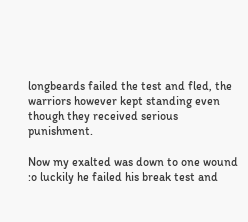longbeards failed the test and fled, the warriors however kept standing even though they received serious punishment.

Now my exalted was down to one wound :o luckily he failed his break test and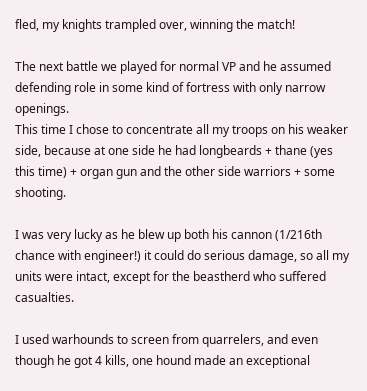fled, my knights trampled over, winning the match!

The next battle we played for normal VP and he assumed defending role in some kind of fortress with only narrow openings.
This time I chose to concentrate all my troops on his weaker side, because at one side he had longbeards + thane (yes this time) + organ gun and the other side warriors + some shooting.

I was very lucky as he blew up both his cannon (1/216th chance with engineer!) it could do serious damage, so all my units were intact, except for the beastherd who suffered casualties.

I used warhounds to screen from quarrelers, and even though he got 4 kills, one hound made an exceptional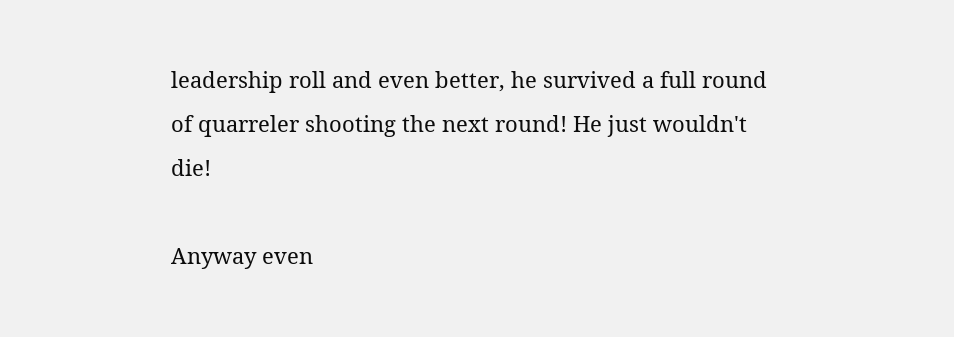leadership roll and even better, he survived a full round of quarreler shooting the next round! He just wouldn't die!

Anyway even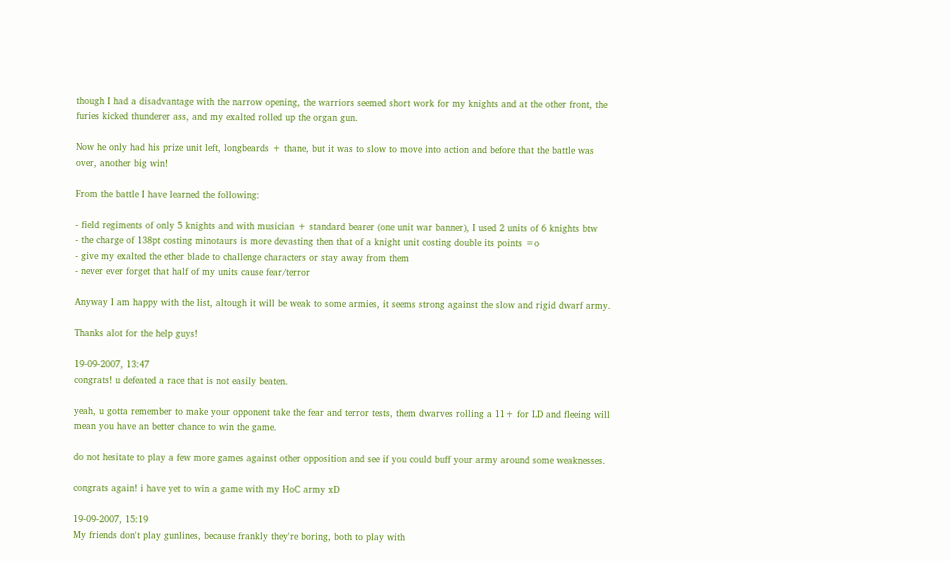though I had a disadvantage with the narrow opening, the warriors seemed short work for my knights and at the other front, the furies kicked thunderer ass, and my exalted rolled up the organ gun.

Now he only had his prize unit left, longbeards + thane, but it was to slow to move into action and before that the battle was over, another big win!

From the battle I have learned the following:

- field regiments of only 5 knights and with musician + standard bearer (one unit war banner), I used 2 units of 6 knights btw
- the charge of 138pt costing minotaurs is more devasting then that of a knight unit costing double its points =o
- give my exalted the ether blade to challenge characters or stay away from them
- never ever forget that half of my units cause fear/terror

Anyway I am happy with the list, altough it will be weak to some armies, it seems strong against the slow and rigid dwarf army.

Thanks alot for the help guys!

19-09-2007, 13:47
congrats! u defeated a race that is not easily beaten.

yeah, u gotta remember to make your opponent take the fear and terror tests, them dwarves rolling a 11+ for LD and fleeing will mean you have an better chance to win the game.

do not hesitate to play a few more games against other opposition and see if you could buff your army around some weaknesses.

congrats again! i have yet to win a game with my HoC army xD

19-09-2007, 15:19
My friends don't play gunlines, because frankly they're boring, both to play with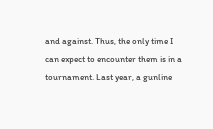and against. Thus, the only time I can expect to encounter them is in a tournament. Last year, a gunline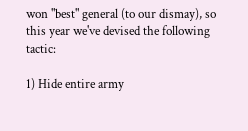won "best" general (to our dismay), so this year we've devised the following tactic:

1) Hide entire army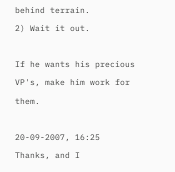behind terrain.
2) Wait it out.

If he wants his precious VP's, make him work for them.

20-09-2007, 16:25
Thanks, and I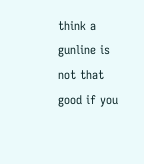think a gunline is not that good if you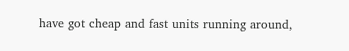have got cheap and fast units running around,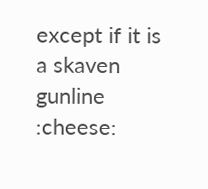except if it is a skaven gunline :cheese: